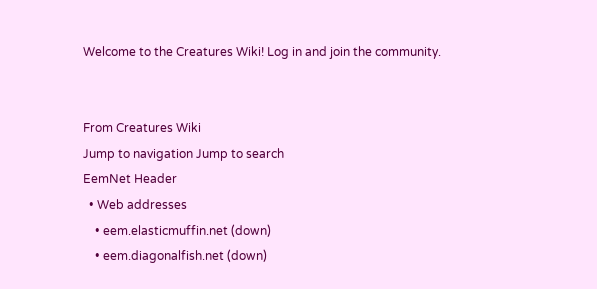Welcome to the Creatures Wiki! Log in and join the community.


From Creatures Wiki
Jump to navigation Jump to search
EemNet Header
  • Web addresses
    • eem.elasticmuffin.net (down)
    • eem.diagonalfish.net (down)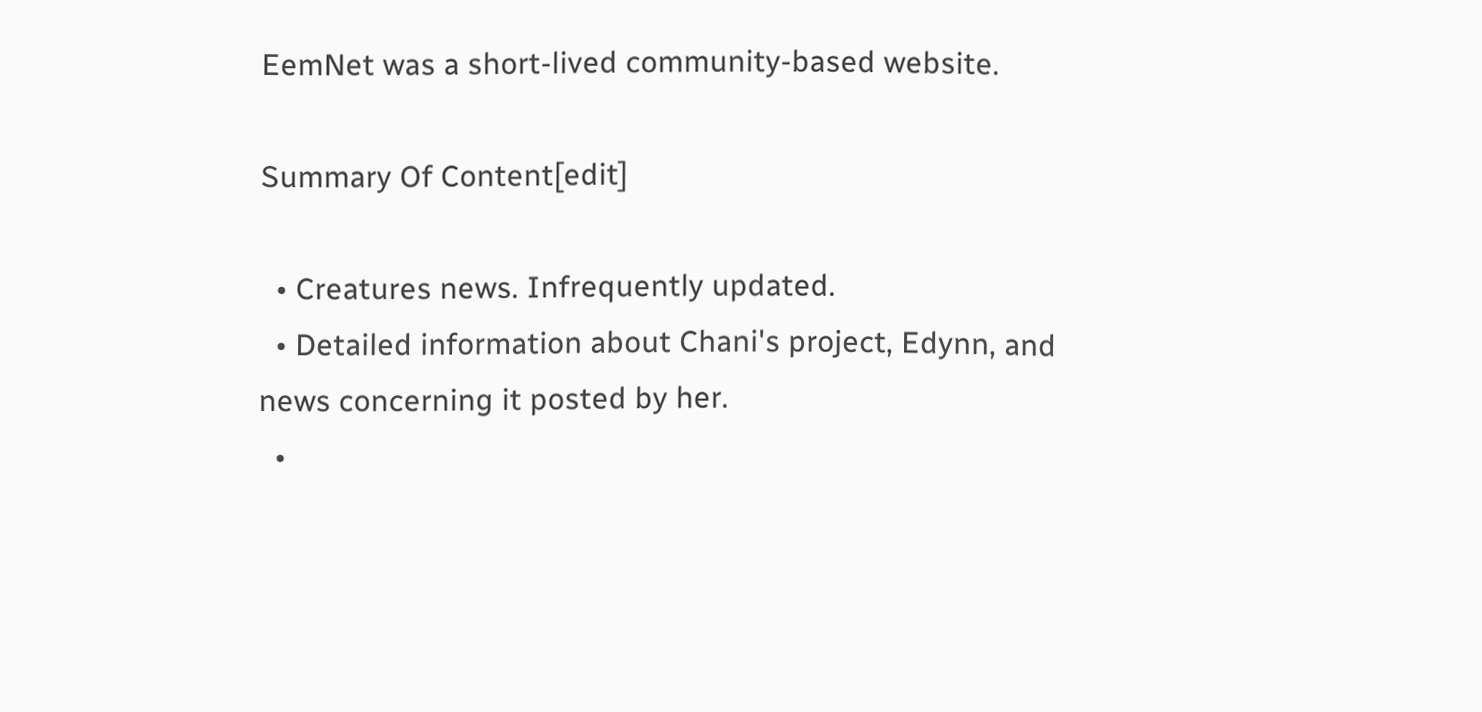EemNet was a short-lived community-based website.

Summary Of Content[edit]

  • Creatures news. Infrequently updated.
  • Detailed information about Chani's project, Edynn, and news concerning it posted by her.
  •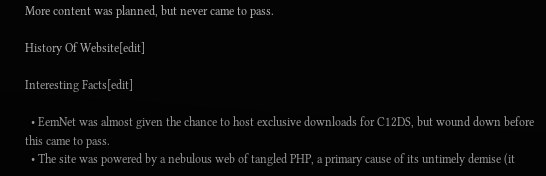More content was planned, but never came to pass.

History Of Website[edit]

Interesting Facts[edit]

  • EemNet was almost given the chance to host exclusive downloads for C12DS, but wound down before this came to pass.
  • The site was powered by a nebulous web of tangled PHP, a primary cause of its untimely demise (it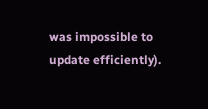was impossible to update efficiently).